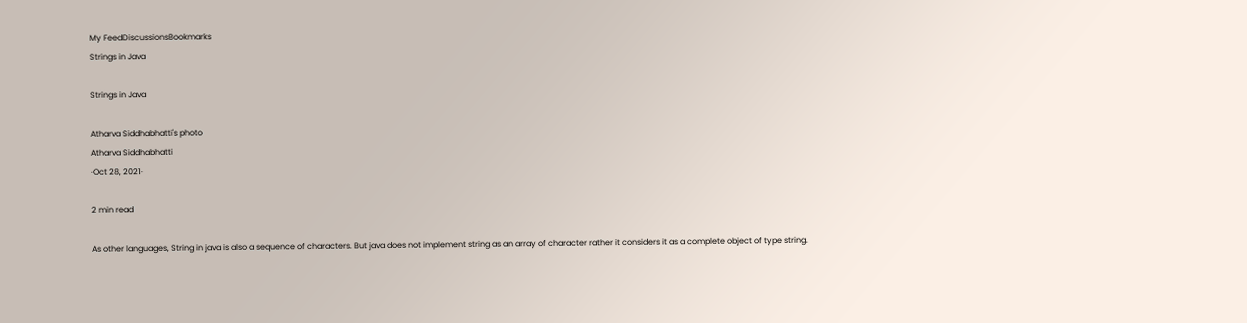My FeedDiscussionsBookmarks
Strings in Java

Strings in Java

Atharva Siddhabhatti's photo
Atharva Siddhabhatti
·Oct 28, 2021·

2 min read

As other languages, String in java is also a sequence of characters. But java does not implement string as an array of character rather it considers it as a complete object of type string.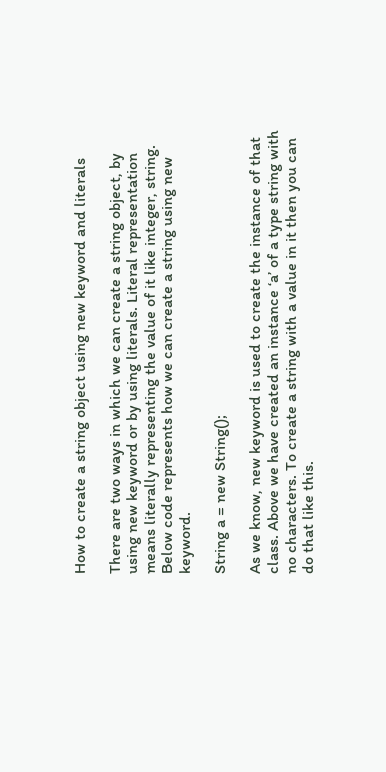How to create a string object using new keyword and literals

There are two ways in which we can create a string object, by using new keyword or by using literals. Literal representation means literally representing the value of it like integer, string. Below code represents how we can create a string using new keyword.

String a = new String();

As we know, new keyword is used to create the instance of that class. Above we have created an instance ‘a’ of a type string with no characters. To create a string with a value in it then you can do that like this.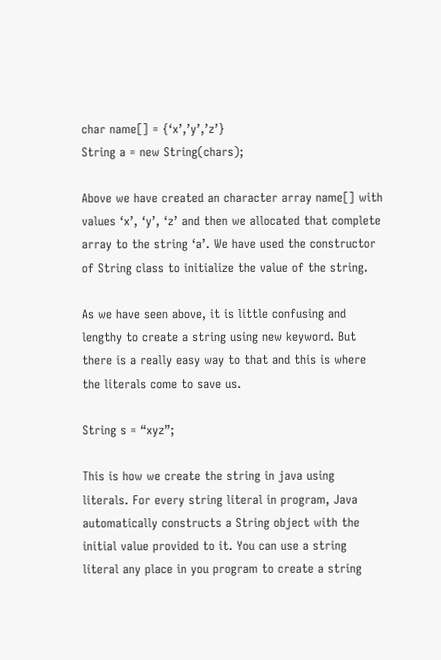char name[] = {‘x’,’y’,’z’}
String a = new String(chars);

Above we have created an character array name[] with values ‘x’, ‘y’, ‘z’ and then we allocated that complete array to the string ‘a’. We have used the constructor of String class to initialize the value of the string.

As we have seen above, it is little confusing and lengthy to create a string using new keyword. But there is a really easy way to that and this is where the literals come to save us.

String s = “xyz”;

This is how we create the string in java using literals. For every string literal in program, Java automatically constructs a String object with the initial value provided to it. You can use a string literal any place in you program to create a string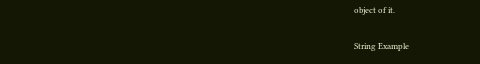object of it.

String Example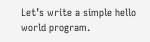Let’s write a simple hello world program.